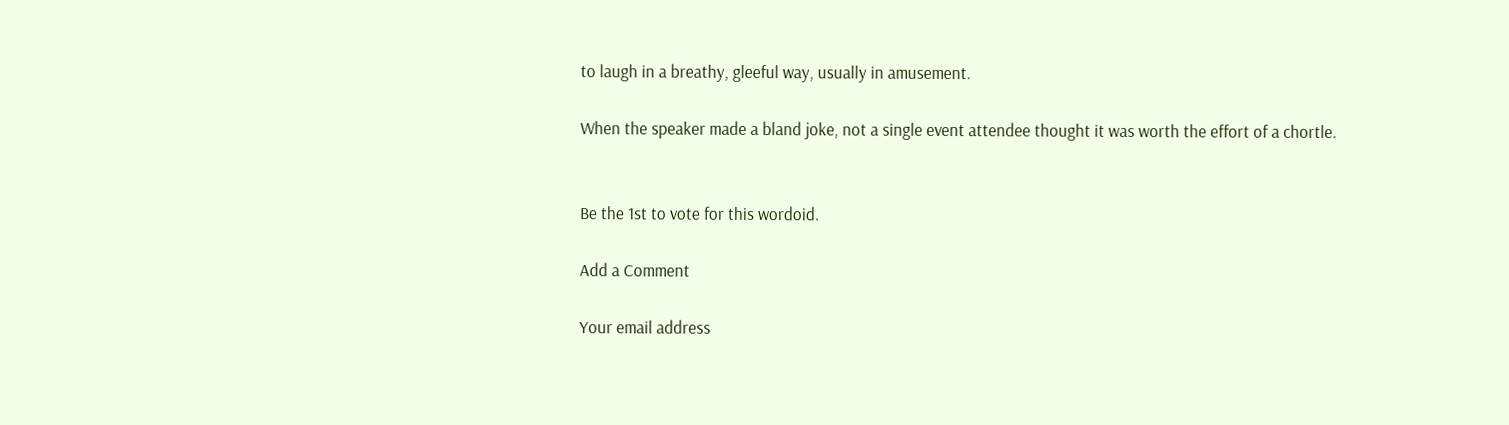to laugh in a breathy, gleeful way, usually in amusement.

When the speaker made a bland joke, not a single event attendee thought it was worth the effort of a chortle.


Be the 1st to vote for this wordoid.

Add a Comment

Your email address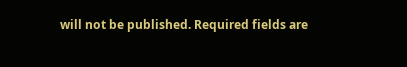will not be published. Required fields are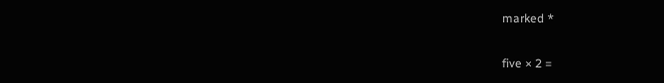marked *

five × 2 =